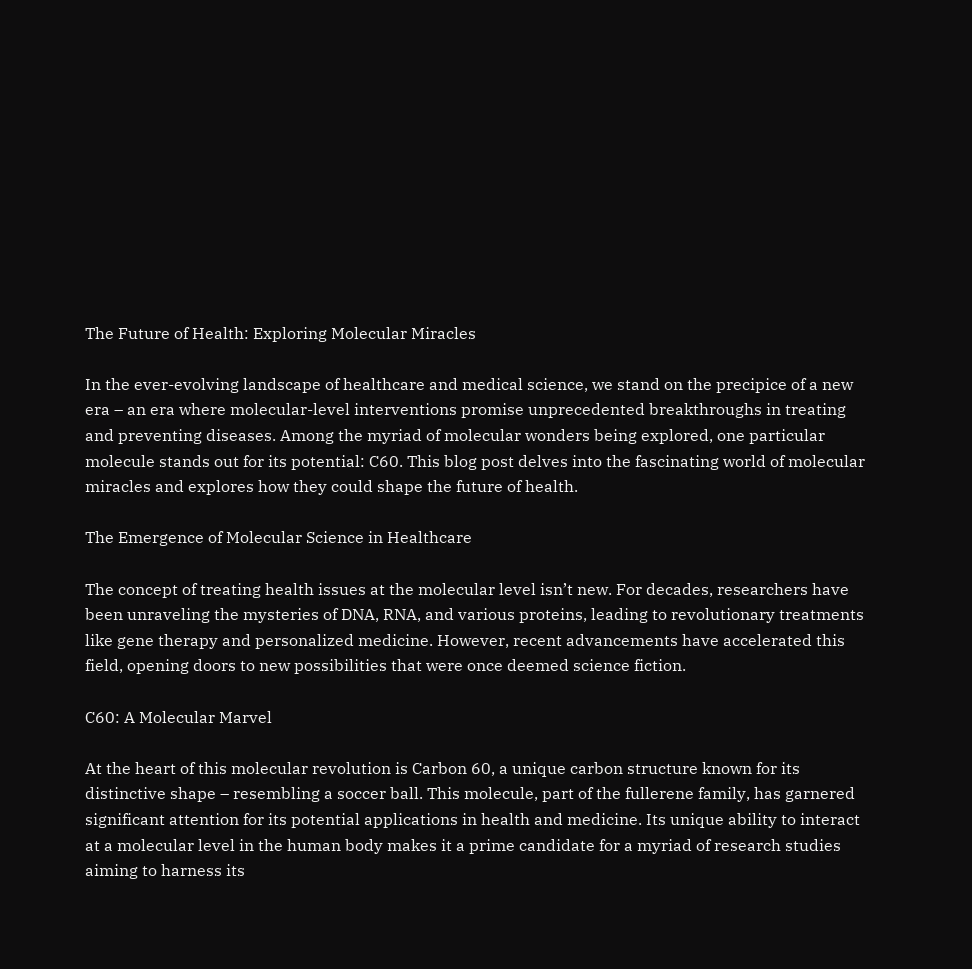The Future of Health: Exploring Molecular Miracles

In the ever-evolving landscape of healthcare and medical science, we stand on the precipice of a new era – an era where molecular-level interventions promise unprecedented breakthroughs in treating and preventing diseases. Among the myriad of molecular wonders being explored, one particular molecule stands out for its potential: C60. This blog post delves into the fascinating world of molecular miracles and explores how they could shape the future of health.

The Emergence of Molecular Science in Healthcare

The concept of treating health issues at the molecular level isn’t new. For decades, researchers have been unraveling the mysteries of DNA, RNA, and various proteins, leading to revolutionary treatments like gene therapy and personalized medicine. However, recent advancements have accelerated this field, opening doors to new possibilities that were once deemed science fiction.

C60: A Molecular Marvel

At the heart of this molecular revolution is Carbon 60, a unique carbon structure known for its distinctive shape – resembling a soccer ball. This molecule, part of the fullerene family, has garnered significant attention for its potential applications in health and medicine. Its unique ability to interact at a molecular level in the human body makes it a prime candidate for a myriad of research studies aiming to harness its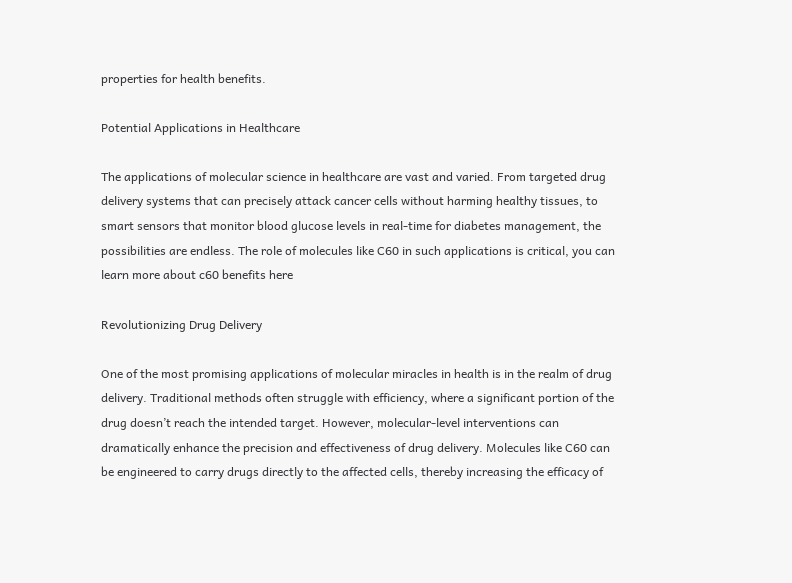properties for health benefits.

Potential Applications in Healthcare

The applications of molecular science in healthcare are vast and varied. From targeted drug delivery systems that can precisely attack cancer cells without harming healthy tissues, to smart sensors that monitor blood glucose levels in real-time for diabetes management, the possibilities are endless. The role of molecules like C60 in such applications is critical, you can learn more about c60 benefits here

Revolutionizing Drug Delivery

One of the most promising applications of molecular miracles in health is in the realm of drug delivery. Traditional methods often struggle with efficiency, where a significant portion of the drug doesn’t reach the intended target. However, molecular-level interventions can dramatically enhance the precision and effectiveness of drug delivery. Molecules like C60 can be engineered to carry drugs directly to the affected cells, thereby increasing the efficacy of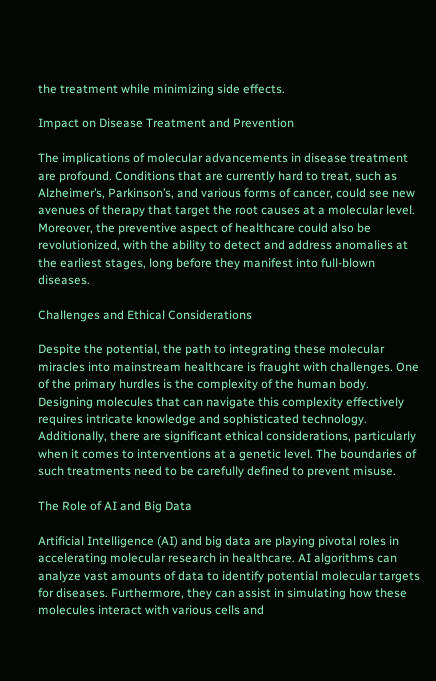the treatment while minimizing side effects.

Impact on Disease Treatment and Prevention

The implications of molecular advancements in disease treatment are profound. Conditions that are currently hard to treat, such as Alzheimer’s, Parkinson’s, and various forms of cancer, could see new avenues of therapy that target the root causes at a molecular level. Moreover, the preventive aspect of healthcare could also be revolutionized, with the ability to detect and address anomalies at the earliest stages, long before they manifest into full-blown diseases.

Challenges and Ethical Considerations

Despite the potential, the path to integrating these molecular miracles into mainstream healthcare is fraught with challenges. One of the primary hurdles is the complexity of the human body. Designing molecules that can navigate this complexity effectively requires intricate knowledge and sophisticated technology. Additionally, there are significant ethical considerations, particularly when it comes to interventions at a genetic level. The boundaries of such treatments need to be carefully defined to prevent misuse.

The Role of AI and Big Data

Artificial Intelligence (AI) and big data are playing pivotal roles in accelerating molecular research in healthcare. AI algorithms can analyze vast amounts of data to identify potential molecular targets for diseases. Furthermore, they can assist in simulating how these molecules interact with various cells and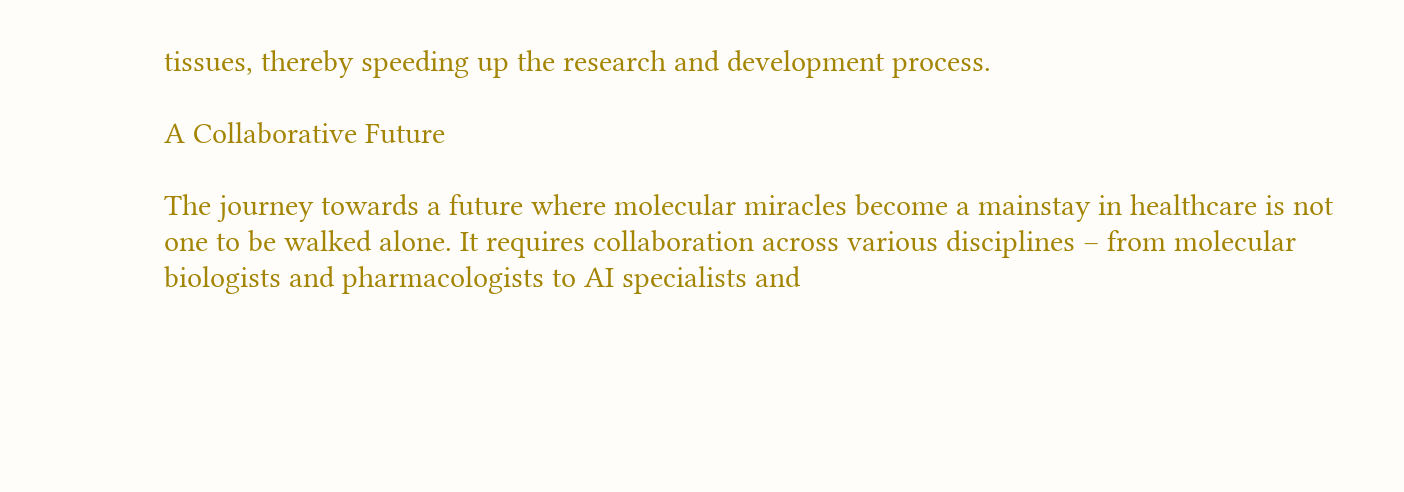tissues, thereby speeding up the research and development process.

A Collaborative Future

The journey towards a future where molecular miracles become a mainstay in healthcare is not one to be walked alone. It requires collaboration across various disciplines – from molecular biologists and pharmacologists to AI specialists and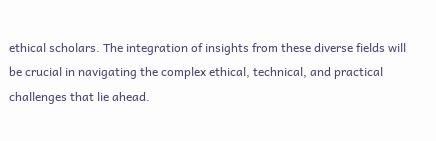ethical scholars. The integration of insights from these diverse fields will be crucial in navigating the complex ethical, technical, and practical challenges that lie ahead.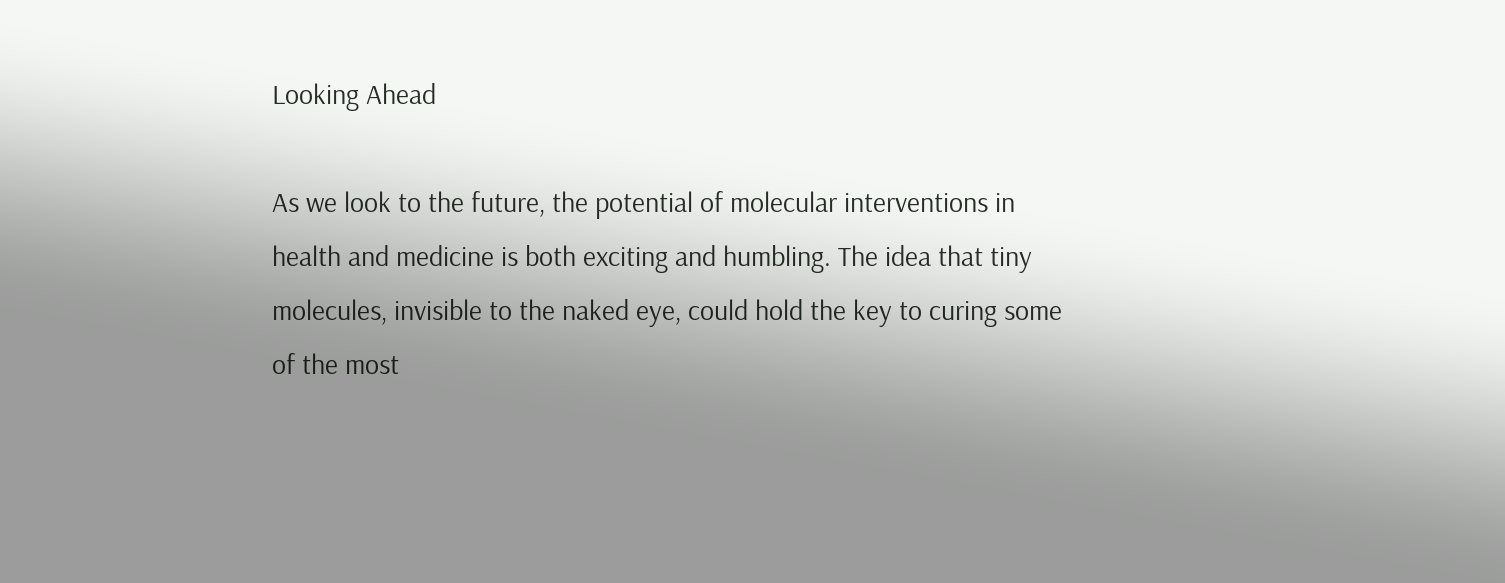Looking Ahead

As we look to the future, the potential of molecular interventions in health and medicine is both exciting and humbling. The idea that tiny molecules, invisible to the naked eye, could hold the key to curing some of the most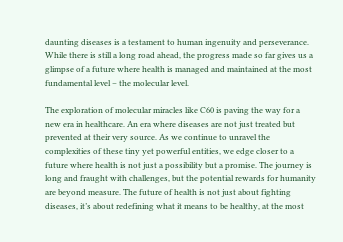daunting diseases is a testament to human ingenuity and perseverance. While there is still a long road ahead, the progress made so far gives us a glimpse of a future where health is managed and maintained at the most fundamental level – the molecular level.

The exploration of molecular miracles like C60 is paving the way for a new era in healthcare. An era where diseases are not just treated but prevented at their very source. As we continue to unravel the complexities of these tiny yet powerful entities, we edge closer to a future where health is not just a possibility but a promise. The journey is long and fraught with challenges, but the potential rewards for humanity are beyond measure. The future of health is not just about fighting diseases, it’s about redefining what it means to be healthy, at the most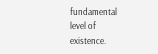fundamental level of existence.